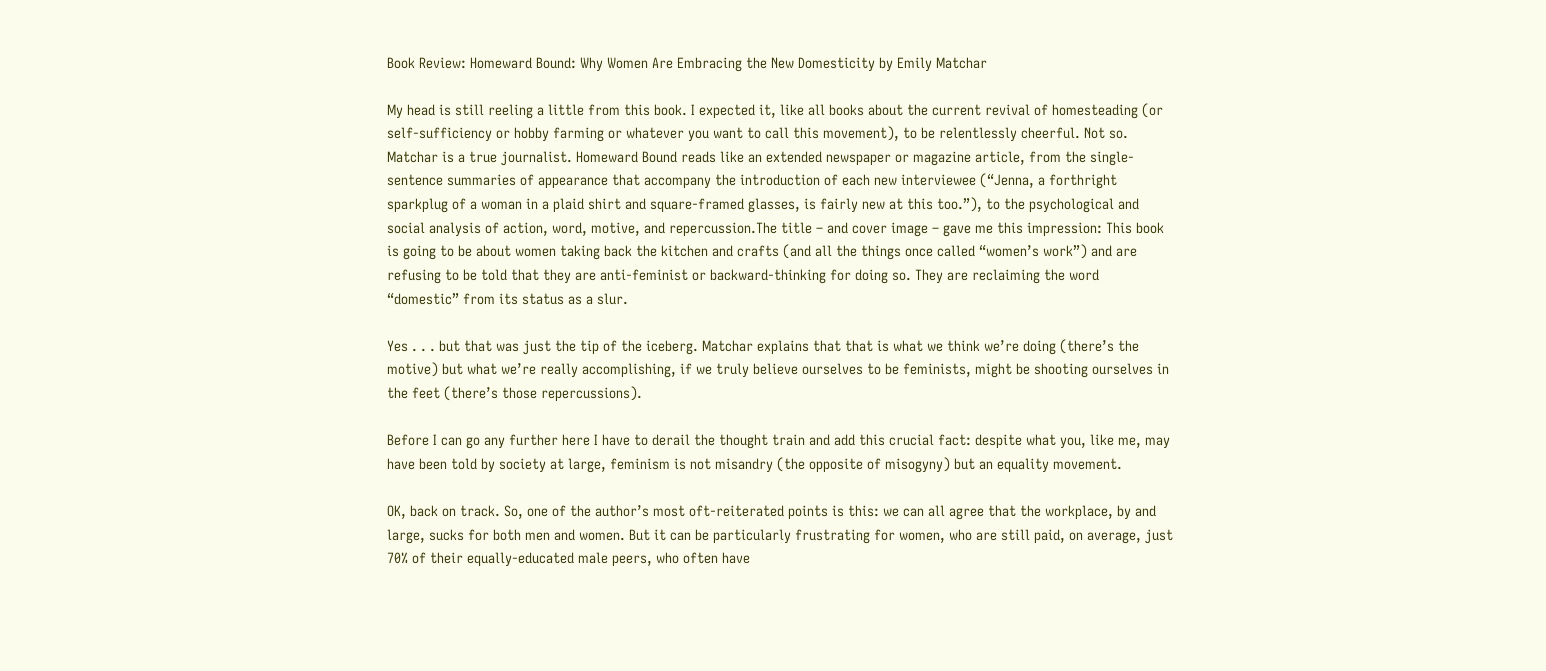Book Review: Homeward Bound: Why Women Are Embracing the New Domesticity by Emily Matchar

My head is still reeling a little from this book. I expected it, like all books about the current revival of homesteading (or self-sufficiency or hobby farming or whatever you want to call this movement), to be relentlessly cheerful. Not so. Matchar is a true journalist. Homeward Bound reads like an extended newspaper or magazine article, from the single-sentence summaries of appearance that accompany the introduction of each new interviewee (“Jenna, a forthright sparkplug of a woman in a plaid shirt and square-framed glasses, is fairly new at this too.”), to the psychological and social analysis of action, word, motive, and repercussion.The title – and cover image – gave me this impression: This book is going to be about women taking back the kitchen and crafts (and all the things once called “women’s work”) and are refusing to be told that they are anti-feminist or backward-thinking for doing so. They are reclaiming the word “domestic” from its status as a slur.

Yes . . . but that was just the tip of the iceberg. Matchar explains that that is what we think we’re doing (there’s the motive) but what we’re really accomplishing, if we truly believe ourselves to be feminists, might be shooting ourselves in the feet (there’s those repercussions).

Before I can go any further here I have to derail the thought train and add this crucial fact: despite what you, like me, may have been told by society at large, feminism is not misandry (the opposite of misogyny) but an equality movement.

OK, back on track. So, one of the author’s most oft-reiterated points is this: we can all agree that the workplace, by and large, sucks for both men and women. But it can be particularly frustrating for women, who are still paid, on average, just 70% of their equally-educated male peers, who often have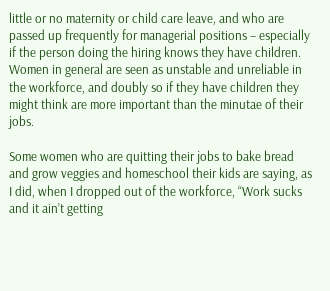little or no maternity or child care leave, and who are passed up frequently for managerial positions – especially if the person doing the hiring knows they have children. Women in general are seen as unstable and unreliable in the workforce, and doubly so if they have children they might think are more important than the minutae of their jobs.

Some women who are quitting their jobs to bake bread and grow veggies and homeschool their kids are saying, as I did, when I dropped out of the workforce, “Work sucks and it ain’t getting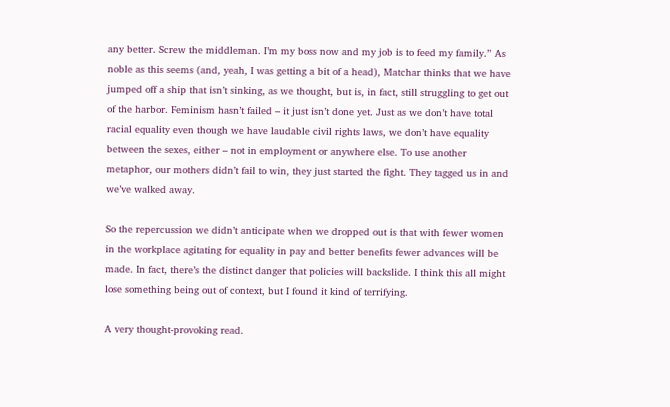any better. Screw the middleman. I’m my boss now and my job is to feed my family.” As noble as this seems (and, yeah, I was getting a bit of a head), Matchar thinks that we have jumped off a ship that isn’t sinking, as we thought, but is, in fact, still struggling to get out of the harbor. Feminism hasn’t failed – it just isn’t done yet. Just as we don’t have total racial equality even though we have laudable civil rights laws, we don’t have equality between the sexes, either – not in employment or anywhere else. To use another metaphor, our mothers didn’t fail to win, they just started the fight. They tagged us in and we’ve walked away.

So the repercussion we didn’t anticipate when we dropped out is that with fewer women in the workplace agitating for equality in pay and better benefits fewer advances will be made. In fact, there’s the distinct danger that policies will backslide. I think this all might lose something being out of context, but I found it kind of terrifying.

A very thought-provoking read.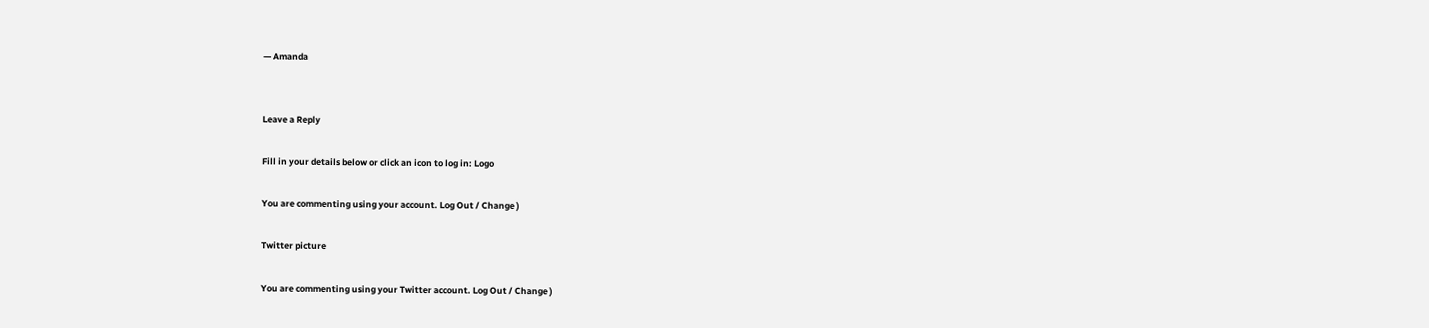— Amanda


Leave a Reply

Fill in your details below or click an icon to log in: Logo

You are commenting using your account. Log Out / Change )

Twitter picture

You are commenting using your Twitter account. Log Out / Change )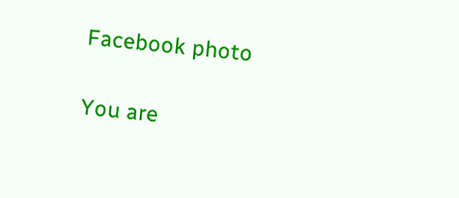Facebook photo

You are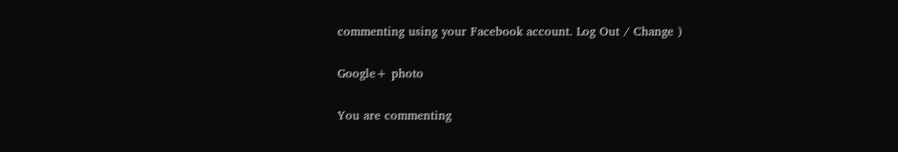commenting using your Facebook account. Log Out / Change )

Google+ photo

You are commenting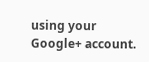using your Google+ account.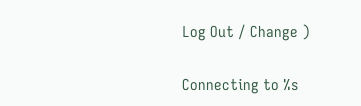Log Out / Change )

Connecting to %s